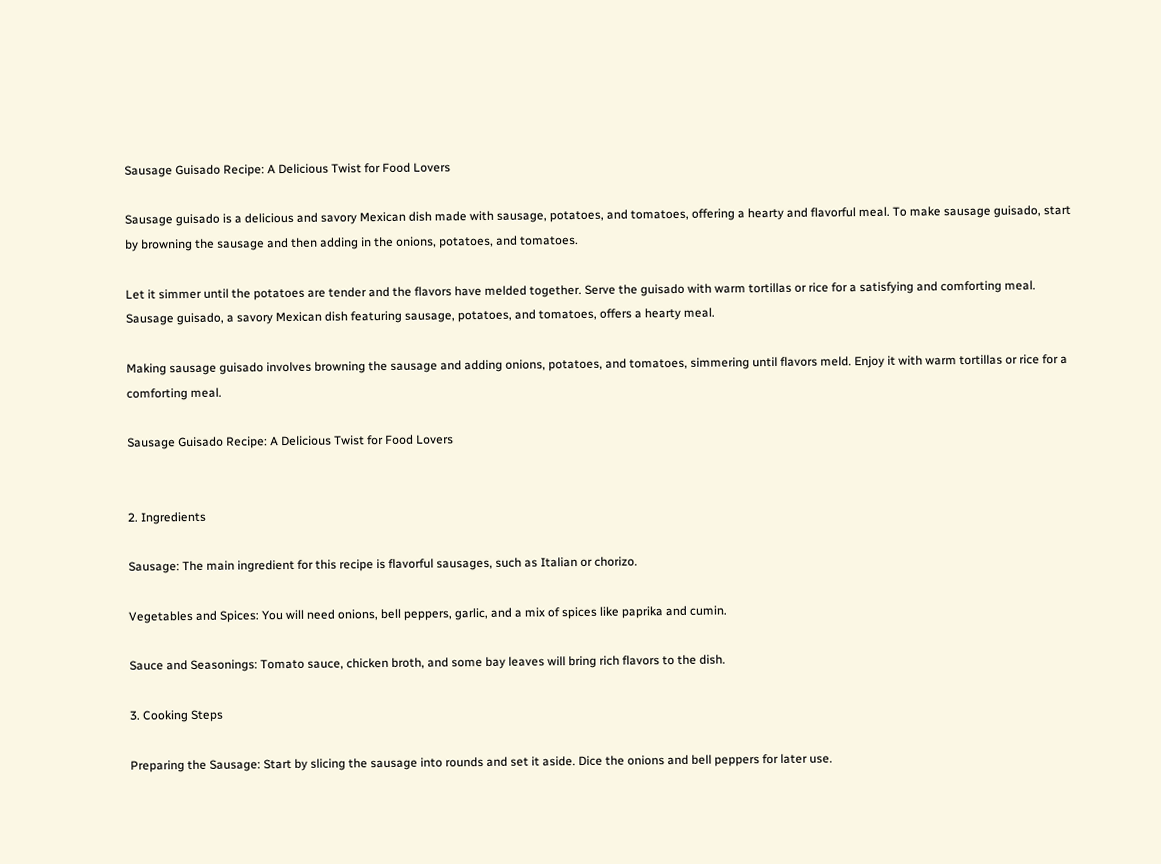Sausage Guisado Recipe: A Delicious Twist for Food Lovers

Sausage guisado is a delicious and savory Mexican dish made with sausage, potatoes, and tomatoes, offering a hearty and flavorful meal. To make sausage guisado, start by browning the sausage and then adding in the onions, potatoes, and tomatoes.

Let it simmer until the potatoes are tender and the flavors have melded together. Serve the guisado with warm tortillas or rice for a satisfying and comforting meal. Sausage guisado, a savory Mexican dish featuring sausage, potatoes, and tomatoes, offers a hearty meal.

Making sausage guisado involves browning the sausage and adding onions, potatoes, and tomatoes, simmering until flavors meld. Enjoy it with warm tortillas or rice for a comforting meal.

Sausage Guisado Recipe: A Delicious Twist for Food Lovers


2. Ingredients

Sausage: The main ingredient for this recipe is flavorful sausages, such as Italian or chorizo.

Vegetables and Spices: You will need onions, bell peppers, garlic, and a mix of spices like paprika and cumin.

Sauce and Seasonings: Tomato sauce, chicken broth, and some bay leaves will bring rich flavors to the dish.

3. Cooking Steps

Preparing the Sausage: Start by slicing the sausage into rounds and set it aside. Dice the onions and bell peppers for later use.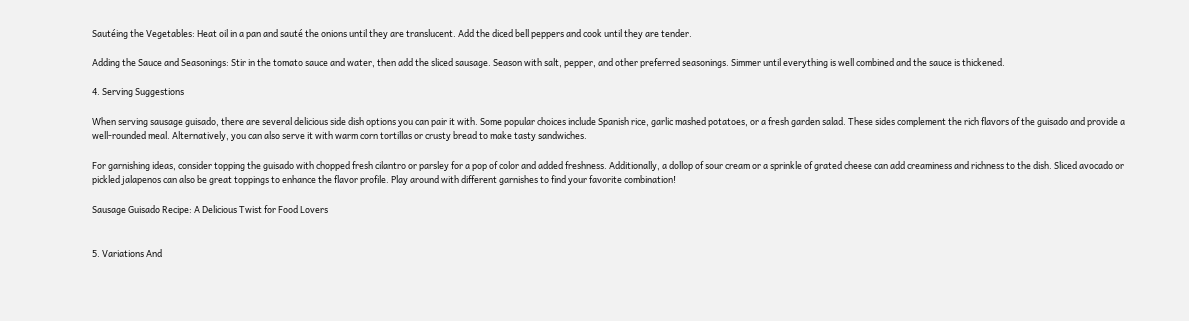Sautéing the Vegetables: Heat oil in a pan and sauté the onions until they are translucent. Add the diced bell peppers and cook until they are tender.

Adding the Sauce and Seasonings: Stir in the tomato sauce and water, then add the sliced sausage. Season with salt, pepper, and other preferred seasonings. Simmer until everything is well combined and the sauce is thickened.

4. Serving Suggestions

When serving sausage guisado, there are several delicious side dish options you can pair it with. Some popular choices include Spanish rice, garlic mashed potatoes, or a fresh garden salad. These sides complement the rich flavors of the guisado and provide a well-rounded meal. Alternatively, you can also serve it with warm corn tortillas or crusty bread to make tasty sandwiches.

For garnishing ideas, consider topping the guisado with chopped fresh cilantro or parsley for a pop of color and added freshness. Additionally, a dollop of sour cream or a sprinkle of grated cheese can add creaminess and richness to the dish. Sliced avocado or pickled jalapenos can also be great toppings to enhance the flavor profile. Play around with different garnishes to find your favorite combination!

Sausage Guisado Recipe: A Delicious Twist for Food Lovers


5. Variations And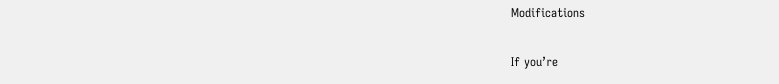Modifications

If you’re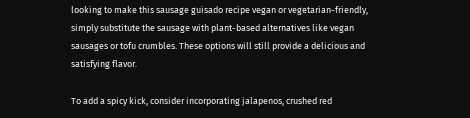looking to make this sausage guisado recipe vegan or vegetarian-friendly, simply substitute the sausage with plant-based alternatives like vegan sausages or tofu crumbles. These options will still provide a delicious and satisfying flavor.

To add a spicy kick, consider incorporating jalapenos, crushed red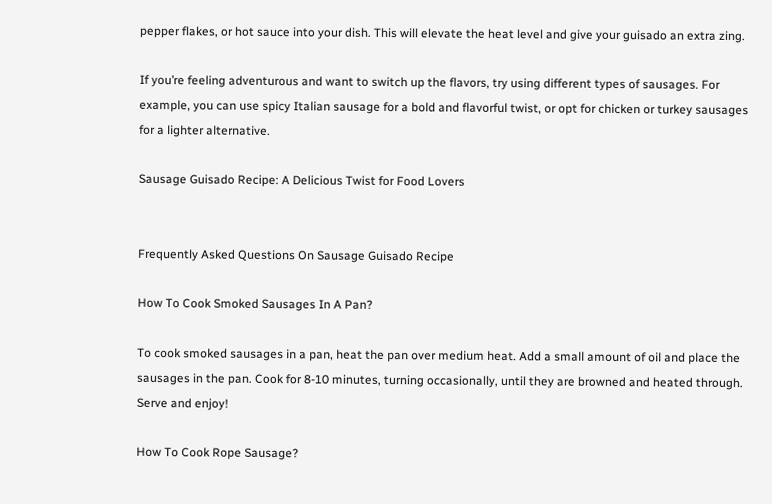pepper flakes, or hot sauce into your dish. This will elevate the heat level and give your guisado an extra zing.

If you’re feeling adventurous and want to switch up the flavors, try using different types of sausages. For example, you can use spicy Italian sausage for a bold and flavorful twist, or opt for chicken or turkey sausages for a lighter alternative.

Sausage Guisado Recipe: A Delicious Twist for Food Lovers


Frequently Asked Questions On Sausage Guisado Recipe

How To Cook Smoked Sausages In A Pan?

To cook smoked sausages in a pan, heat the pan over medium heat. Add a small amount of oil and place the sausages in the pan. Cook for 8-10 minutes, turning occasionally, until they are browned and heated through. Serve and enjoy!

How To Cook Rope Sausage?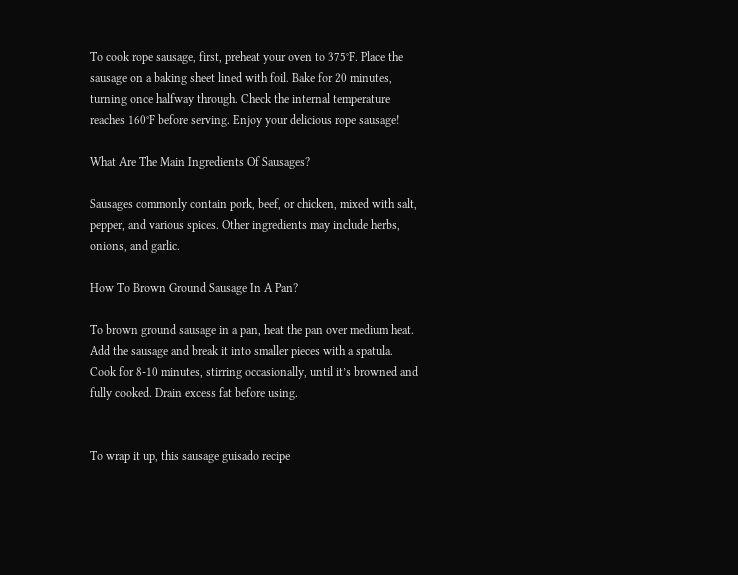To cook rope sausage, first, preheat your oven to 375°F. Place the sausage on a baking sheet lined with foil. Bake for 20 minutes, turning once halfway through. Check the internal temperature reaches 160°F before serving. Enjoy your delicious rope sausage!

What Are The Main Ingredients Of Sausages?

Sausages commonly contain pork, beef, or chicken, mixed with salt, pepper, and various spices. Other ingredients may include herbs, onions, and garlic.

How To Brown Ground Sausage In A Pan?

To brown ground sausage in a pan, heat the pan over medium heat. Add the sausage and break it into smaller pieces with a spatula. Cook for 8-10 minutes, stirring occasionally, until it’s browned and fully cooked. Drain excess fat before using.


To wrap it up, this sausage guisado recipe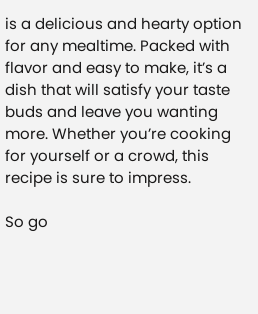is a delicious and hearty option for any mealtime. Packed with flavor and easy to make, it’s a dish that will satisfy your taste buds and leave you wanting more. Whether you’re cooking for yourself or a crowd, this recipe is sure to impress.

So go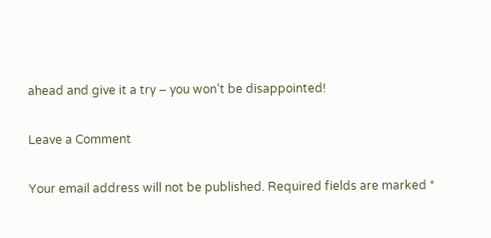ahead and give it a try – you won’t be disappointed!

Leave a Comment

Your email address will not be published. Required fields are marked *